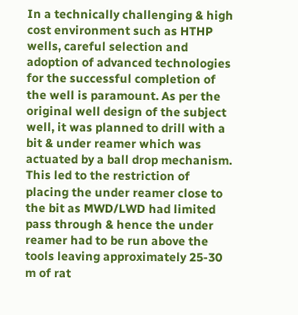In a technically challenging & high cost environment such as HTHP wells, careful selection and adoption of advanced technologies for the successful completion of the well is paramount. As per the original well design of the subject well, it was planned to drill with a bit & under reamer which was actuated by a ball drop mechanism. This led to the restriction of placing the under reamer close to the bit as MWD/LWD had limited pass through & hence the under reamer had to be run above the tools leaving approximately 25-30 m of rat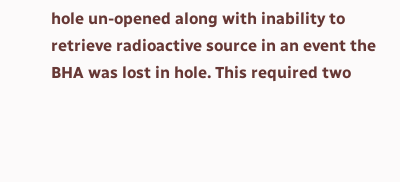hole un-opened along with inability to retrieve radioactive source in an event the BHA was lost in hole. This required two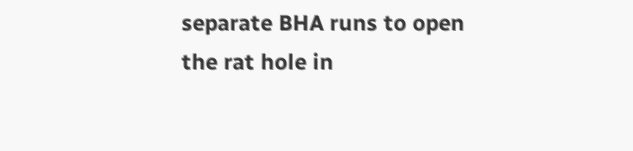separate BHA runs to open the rat hole in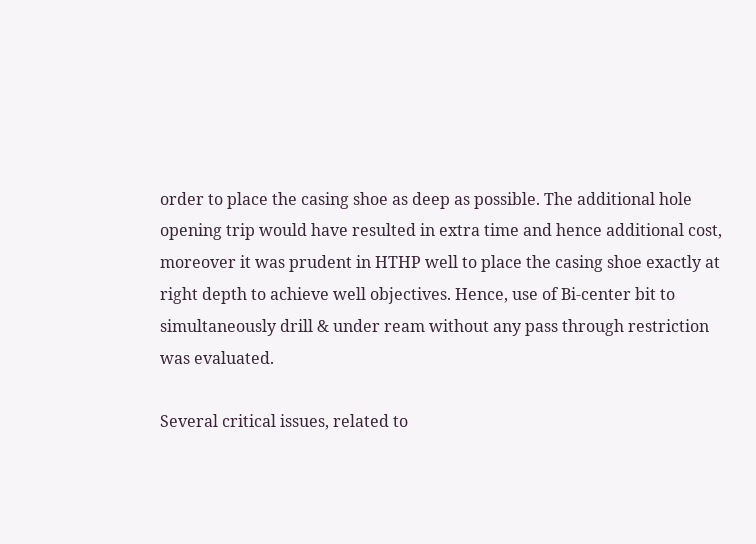order to place the casing shoe as deep as possible. The additional hole opening trip would have resulted in extra time and hence additional cost, moreover it was prudent in HTHP well to place the casing shoe exactly at right depth to achieve well objectives. Hence, use of Bi-center bit to simultaneously drill & under ream without any pass through restriction was evaluated.

Several critical issues, related to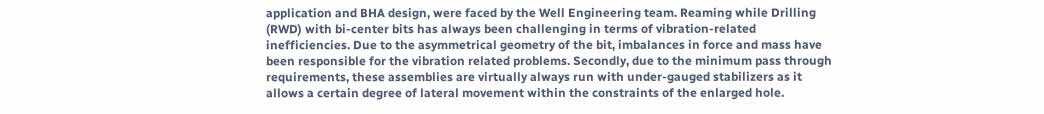application and BHA design, were faced by the Well Engineering team. Reaming while Drilling (RWD) with bi-center bits has always been challenging in terms of vibration-related inefficiencies. Due to the asymmetrical geometry of the bit, imbalances in force and mass have been responsible for the vibration related problems. Secondly, due to the minimum pass through requirements, these assemblies are virtually always run with under-gauged stabilizers as it allows a certain degree of lateral movement within the constraints of the enlarged hole.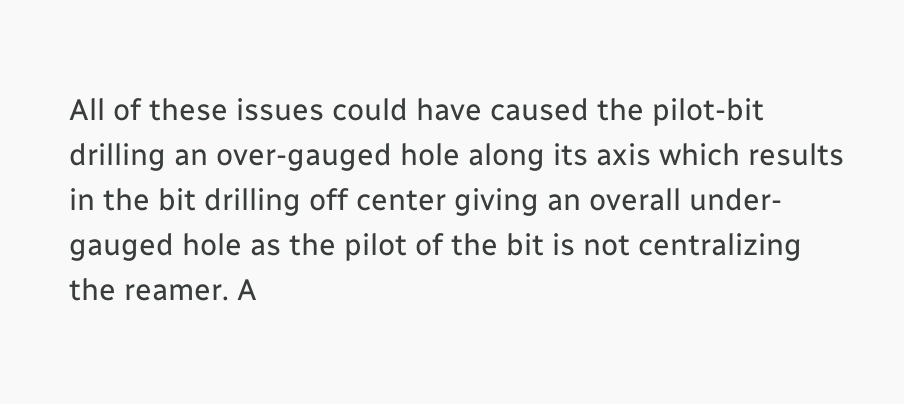All of these issues could have caused the pilot-bit drilling an over-gauged hole along its axis which results in the bit drilling off center giving an overall under-gauged hole as the pilot of the bit is not centralizing the reamer. A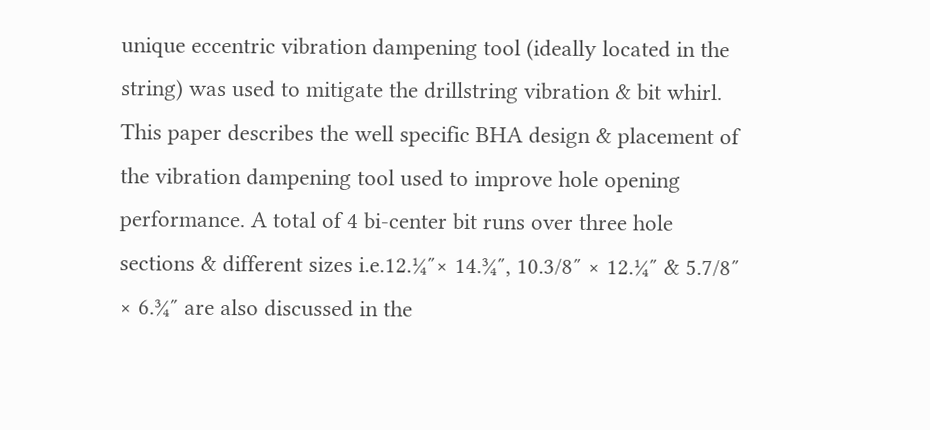unique eccentric vibration dampening tool (ideally located in the string) was used to mitigate the drillstring vibration & bit whirl. This paper describes the well specific BHA design & placement of the vibration dampening tool used to improve hole opening performance. A total of 4 bi-center bit runs over three hole sections & different sizes i.e.12.¼″× 14.¾″, 10.3/8″ × 12.¼″ & 5.7/8″ × 6.¾″ are also discussed in the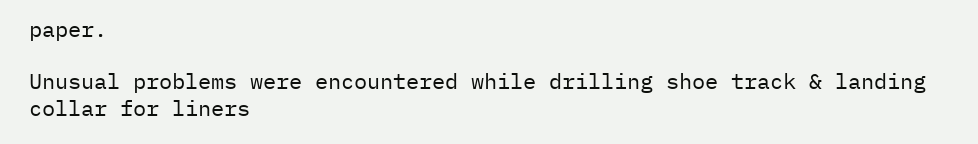paper.

Unusual problems were encountered while drilling shoe track & landing collar for liners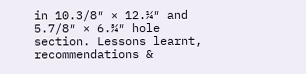in 10.3/8″ × 12.¼″ and 5.7/8″ × 6.¾″ hole section. Lessons learnt, recommendations &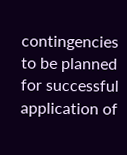contingencies to be planned for successful application of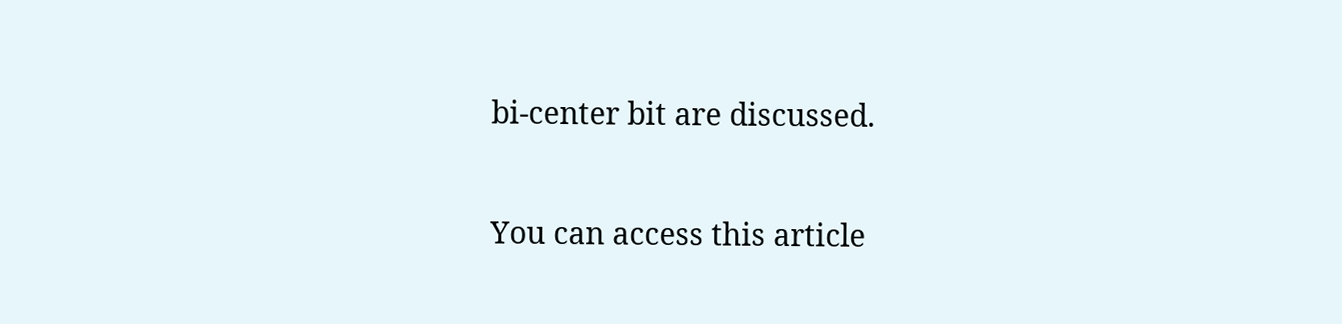bi-center bit are discussed.

You can access this article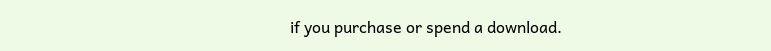if you purchase or spend a download.